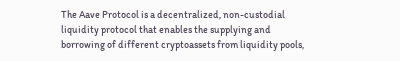The Aave Protocol is a decentralized, non-custodial liquidity protocol that enables the supplying and borrowing of different cryptoassets from liquidity pools,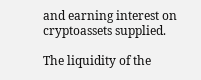and earning interest on cryptoassets supplied.

The liquidity of the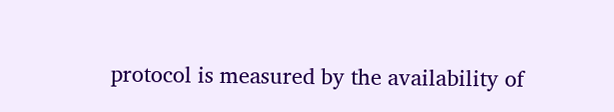protocol is measured by the availability of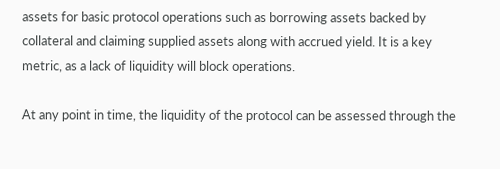assets for basic protocol operations such as borrowing assets backed by collateral and claiming supplied assets along with accrued yield. It is a key metric, as a lack of liquidity will block operations.

At any point in time, the liquidity of the protocol can be assessed through the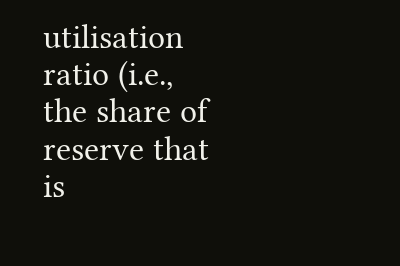utilisation ratio (i.e., the share of reserve that is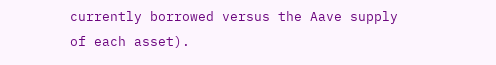currently borrowed versus the Aave supply of each asset).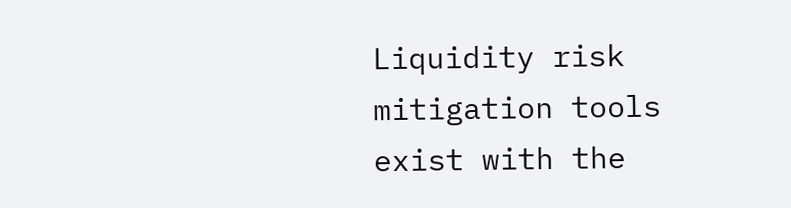Liquidity risk mitigation tools exist with the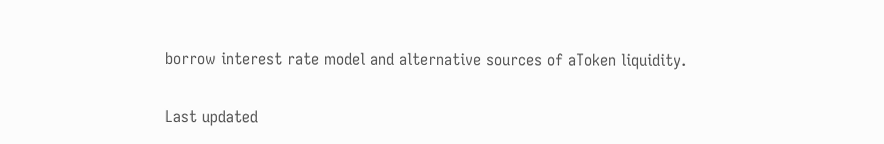borrow interest rate model and alternative sources of aToken liquidity.

Last updated